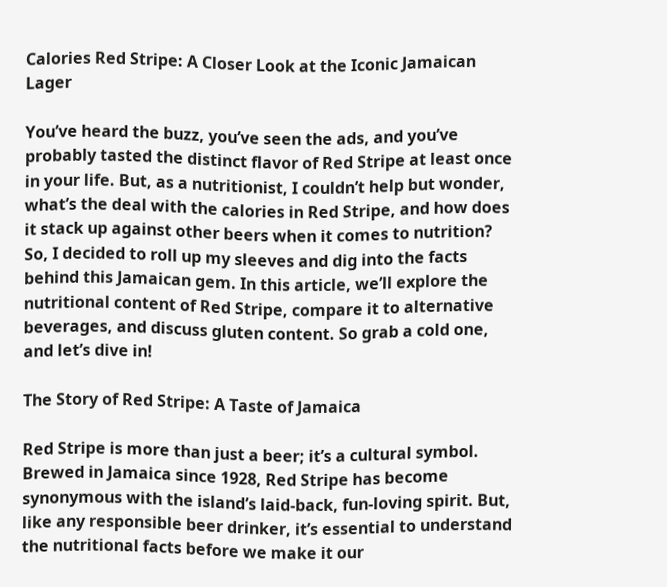Calories Red Stripe: A Closer Look at the Iconic Jamaican Lager

You’ve heard the buzz, you’ve seen the ads, and you’ve probably tasted the distinct flavor of Red Stripe at least once in your life. But, as a nutritionist, I couldn’t help but wonder, what’s the deal with the calories in Red Stripe, and how does it stack up against other beers when it comes to nutrition? So, I decided to roll up my sleeves and dig into the facts behind this Jamaican gem. In this article, we’ll explore the nutritional content of Red Stripe, compare it to alternative beverages, and discuss gluten content. So grab a cold one, and let’s dive in!

The Story of Red Stripe: A Taste of Jamaica

Red Stripe is more than just a beer; it’s a cultural symbol. Brewed in Jamaica since 1928, Red Stripe has become synonymous with the island’s laid-back, fun-loving spirit. But, like any responsible beer drinker, it’s essential to understand the nutritional facts before we make it our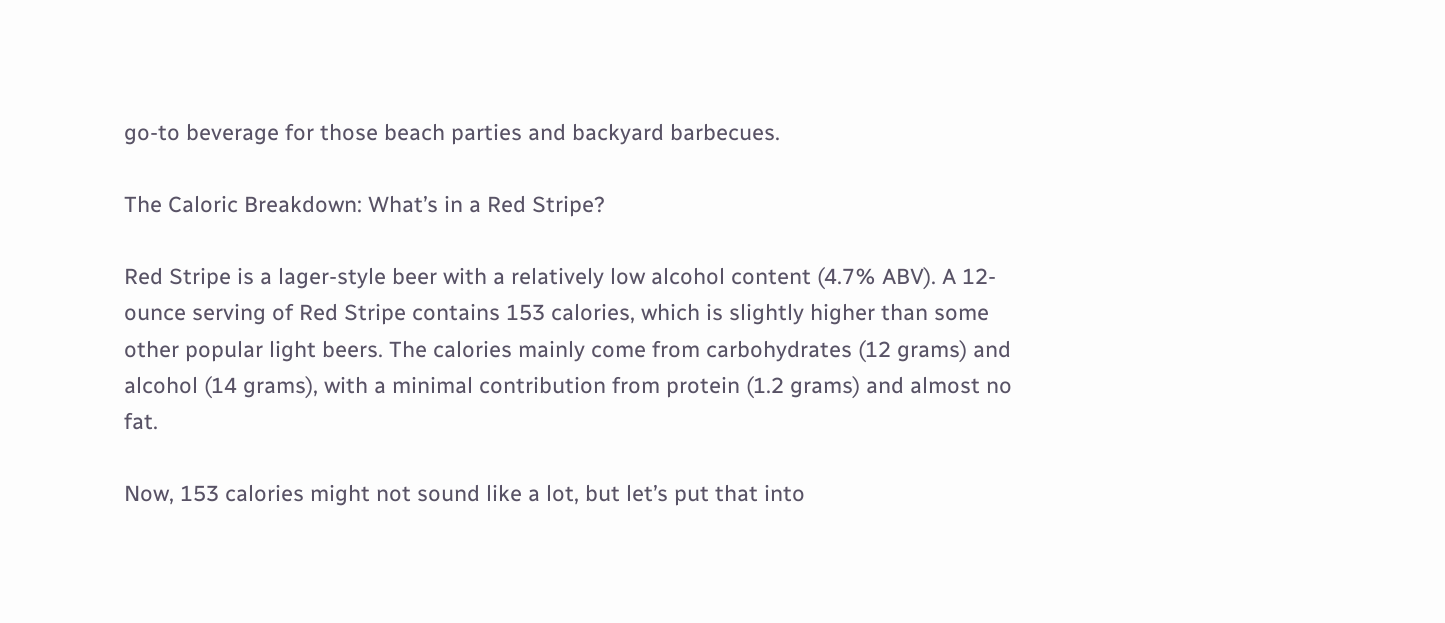go-to beverage for those beach parties and backyard barbecues.

The Caloric Breakdown: What’s in a Red Stripe?

Red Stripe is a lager-style beer with a relatively low alcohol content (4.7% ABV). A 12-ounce serving of Red Stripe contains 153 calories, which is slightly higher than some other popular light beers. The calories mainly come from carbohydrates (12 grams) and alcohol (14 grams), with a minimal contribution from protein (1.2 grams) and almost no fat.

Now, 153 calories might not sound like a lot, but let’s put that into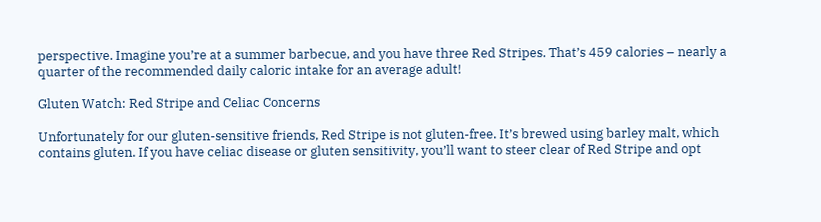perspective. Imagine you’re at a summer barbecue, and you have three Red Stripes. That’s 459 calories – nearly a quarter of the recommended daily caloric intake for an average adult!

Gluten Watch: Red Stripe and Celiac Concerns

Unfortunately for our gluten-sensitive friends, Red Stripe is not gluten-free. It’s brewed using barley malt, which contains gluten. If you have celiac disease or gluten sensitivity, you’ll want to steer clear of Red Stripe and opt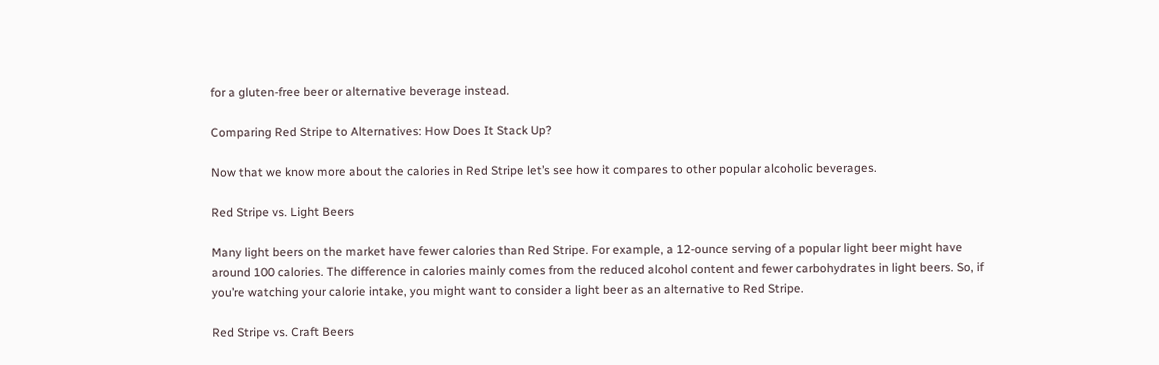for a gluten-free beer or alternative beverage instead.

Comparing Red Stripe to Alternatives: How Does It Stack Up?

Now that we know more about the calories in Red Stripe let’s see how it compares to other popular alcoholic beverages.

Red Stripe vs. Light Beers

Many light beers on the market have fewer calories than Red Stripe. For example, a 12-ounce serving of a popular light beer might have around 100 calories. The difference in calories mainly comes from the reduced alcohol content and fewer carbohydrates in light beers. So, if you’re watching your calorie intake, you might want to consider a light beer as an alternative to Red Stripe.

Red Stripe vs. Craft Beers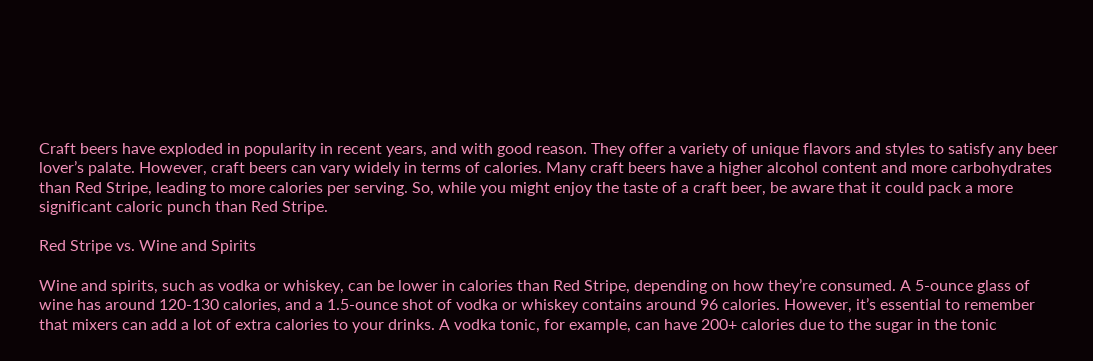Craft beers have exploded in popularity in recent years, and with good reason. They offer a variety of unique flavors and styles to satisfy any beer lover’s palate. However, craft beers can vary widely in terms of calories. Many craft beers have a higher alcohol content and more carbohydrates than Red Stripe, leading to more calories per serving. So, while you might enjoy the taste of a craft beer, be aware that it could pack a more significant caloric punch than Red Stripe.

Red Stripe vs. Wine and Spirits

Wine and spirits, such as vodka or whiskey, can be lower in calories than Red Stripe, depending on how they’re consumed. A 5-ounce glass of wine has around 120-130 calories, and a 1.5-ounce shot of vodka or whiskey contains around 96 calories. However, it’s essential to remember that mixers can add a lot of extra calories to your drinks. A vodka tonic, for example, can have 200+ calories due to the sugar in the tonic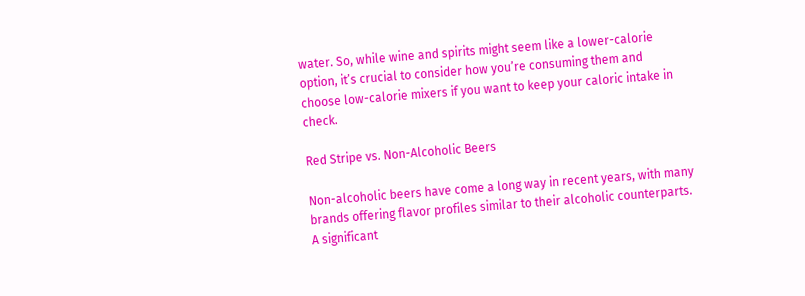water. So, while wine and spirits might seem like a lower-calorie option, it’s crucial to consider how you’re consuming them and choose low-calorie mixers if you want to keep your caloric intake in check.

Red Stripe vs. Non-Alcoholic Beers

Non-alcoholic beers have come a long way in recent years, with many brands offering flavor profiles similar to their alcoholic counterparts. A significant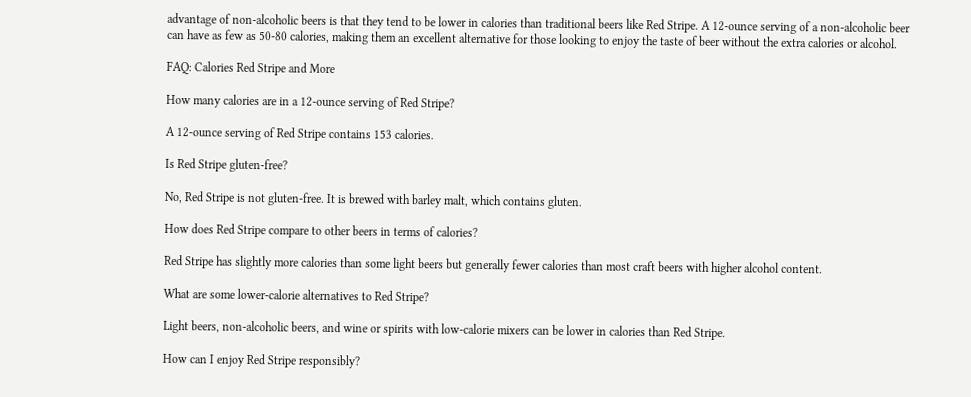advantage of non-alcoholic beers is that they tend to be lower in calories than traditional beers like Red Stripe. A 12-ounce serving of a non-alcoholic beer can have as few as 50-80 calories, making them an excellent alternative for those looking to enjoy the taste of beer without the extra calories or alcohol.

FAQ: Calories Red Stripe and More

How many calories are in a 12-ounce serving of Red Stripe?

A 12-ounce serving of Red Stripe contains 153 calories.

Is Red Stripe gluten-free?

No, Red Stripe is not gluten-free. It is brewed with barley malt, which contains gluten.

How does Red Stripe compare to other beers in terms of calories?

Red Stripe has slightly more calories than some light beers but generally fewer calories than most craft beers with higher alcohol content.

What are some lower-calorie alternatives to Red Stripe?

Light beers, non-alcoholic beers, and wine or spirits with low-calorie mixers can be lower in calories than Red Stripe.

How can I enjoy Red Stripe responsibly?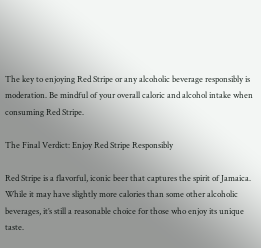The key to enjoying Red Stripe or any alcoholic beverage responsibly is moderation. Be mindful of your overall caloric and alcohol intake when consuming Red Stripe.

The Final Verdict: Enjoy Red Stripe Responsibly

Red Stripe is a flavorful, iconic beer that captures the spirit of Jamaica. While it may have slightly more calories than some other alcoholic beverages, it’s still a reasonable choice for those who enjoy its unique taste.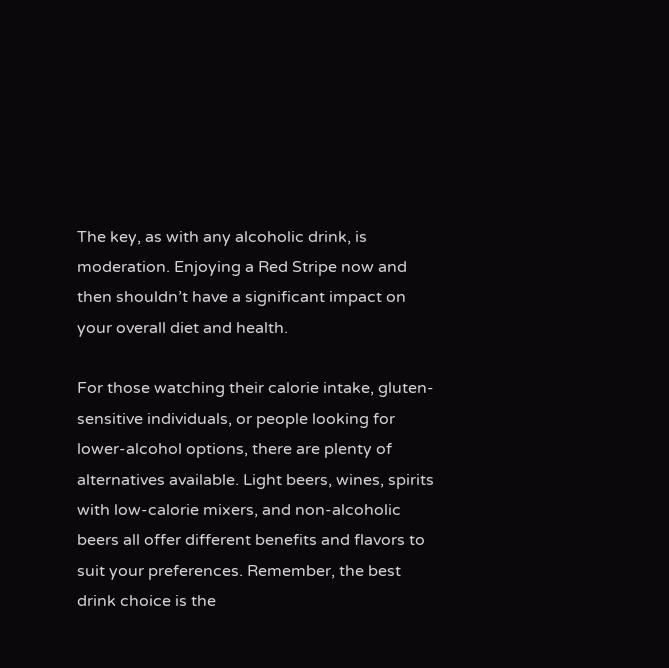The key, as with any alcoholic drink, is moderation. Enjoying a Red Stripe now and then shouldn’t have a significant impact on your overall diet and health.

For those watching their calorie intake, gluten-sensitive individuals, or people looking for lower-alcohol options, there are plenty of alternatives available. Light beers, wines, spirits with low-calorie mixers, and non-alcoholic beers all offer different benefits and flavors to suit your preferences. Remember, the best drink choice is the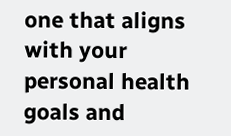one that aligns with your personal health goals and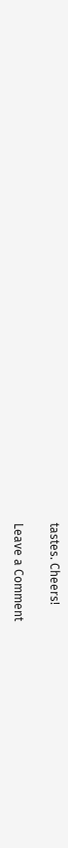tastes. Cheers!

Leave a Comment